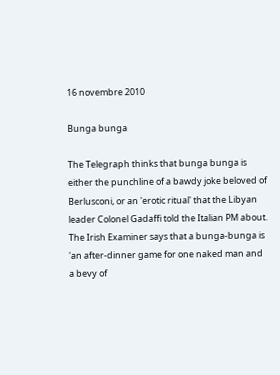16 novembre 2010

Bunga bunga

The Telegraph thinks that bunga bunga is either the punchline of a bawdy joke beloved of Berlusconi, or an 'erotic ritual' that the Libyan leader Colonel Gadaffi told the Italian PM about. The Irish Examiner says that a bunga-bunga is 'an after-dinner game for one naked man and a bevy of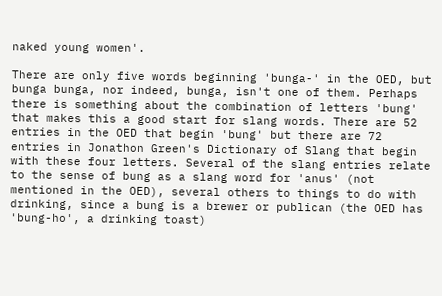naked young women'.

There are only five words beginning 'bunga-' in the OED, but bunga bunga, nor indeed, bunga, isn't one of them. Perhaps there is something about the combination of letters 'bung' that makes this a good start for slang words. There are 52 entries in the OED that begin 'bung' but there are 72 entries in Jonathon Green's Dictionary of Slang that begin with these four letters. Several of the slang entries relate to the sense of bung as a slang word for 'anus' (not mentioned in the OED), several others to things to do with drinking, since a bung is a brewer or publican (the OED has 'bung-ho', a drinking toast)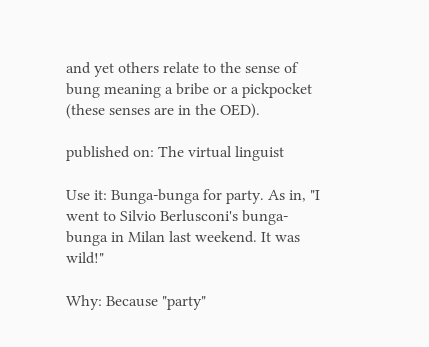and yet others relate to the sense of bung meaning a bribe or a pickpocket (these senses are in the OED).

published on: The virtual linguist

Use it: Bunga-bunga for party. As in, "I went to Silvio Berlusconi's bunga-bunga in Milan last weekend. It was wild!"

Why: Because "party"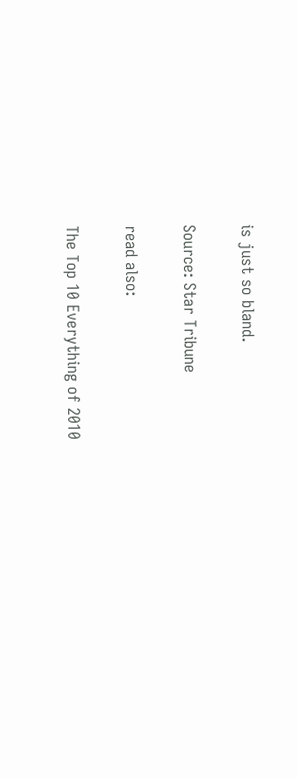is just so bland.

Source: Star Tribune

read also:

The Top 10 Everything of 2010